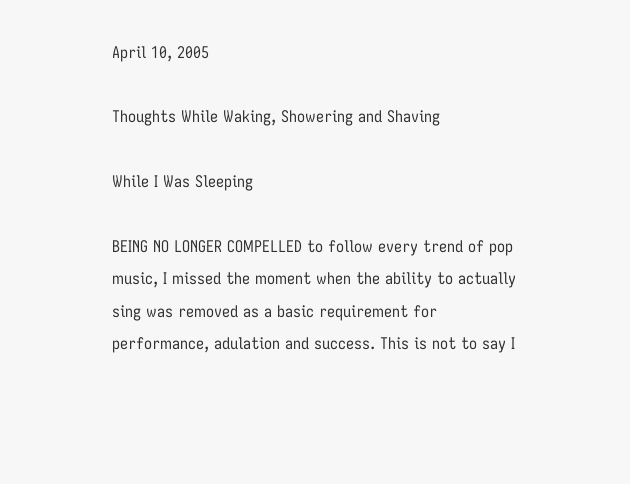April 10, 2005

Thoughts While Waking, Showering and Shaving

While I Was Sleeping

BEING NO LONGER COMPELLED to follow every trend of pop music, I missed the moment when the ability to actually sing was removed as a basic requirement for performance, adulation and success. This is not to say I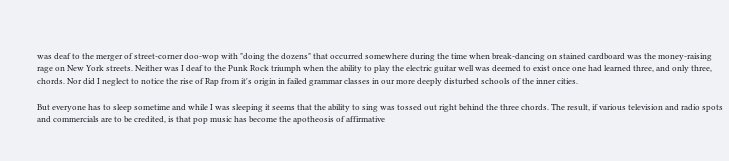was deaf to the merger of street-corner doo-wop with "doing the dozens" that occurred somewhere during the time when break-dancing on stained cardboard was the money-raising rage on New York streets. Neither was I deaf to the Punk Rock triumph when the ability to play the electric guitar well was deemed to exist once one had learned three, and only three, chords. Nor did I neglect to notice the rise of Rap from it's origin in failed grammar classes in our more deeply disturbed schools of the inner cities.

But everyone has to sleep sometime and while I was sleeping it seems that the ability to sing was tossed out right behind the three chords. The result, if various television and radio spots and commercials are to be credited, is that pop music has become the apotheosis of affirmative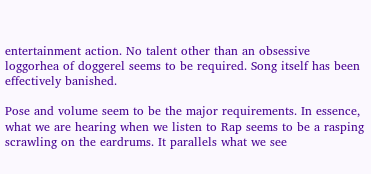entertainment action. No talent other than an obsessive loggorhea of doggerel seems to be required. Song itself has been effectively banished.

Pose and volume seem to be the major requirements. In essence, what we are hearing when we listen to Rap seems to be a rasping scrawling on the eardrums. It parallels what we see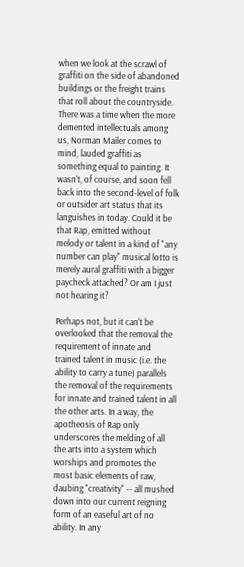when we look at the scrawl of graffiti on the side of abandoned buildings or the freight trains that roll about the countryside. There was a time when the more demented intellectuals among us, Norman Mailer comes to mind, lauded graffiti as something equal to painting. It wasn't, of course, and soon fell back into the second-level of folk or outsider art status that its languishes in today. Could it be that Rap, emitted without melody or talent in a kind of "any number can play" musical lotto is merely aural graffiti with a bigger paycheck attached? Or am I just not hearing it?

Perhaps not, but it can't be overlooked that the removal the requirement of innate and trained talent in music (i.e. the ability to carry a tune) parallels the removal of the requirements for innate and trained talent in all the other arts. In a way, the apotheosis of Rap only underscores the melding of all the arts into a system which worships and promotes the most basic elements of raw, daubing "creativity" -- all mushed down into our current reigning form of an easeful art of no ability. In any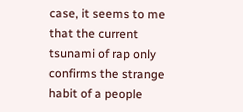case, it seems to me that the current tsunami of rap only confirms the strange habit of a people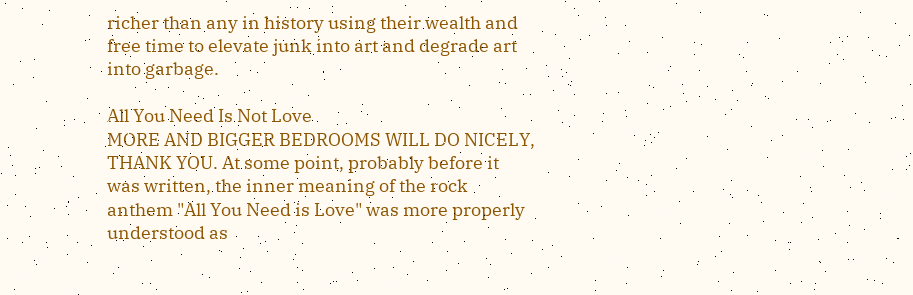richer than any in history using their wealth and free time to elevate junk into art and degrade art into garbage.

All You Need Is Not Love
MORE AND BIGGER BEDROOMS WILL DO NICELY, THANK YOU. At some point, probably before it was written, the inner meaning of the rock anthem "All You Need is Love" was more properly understood as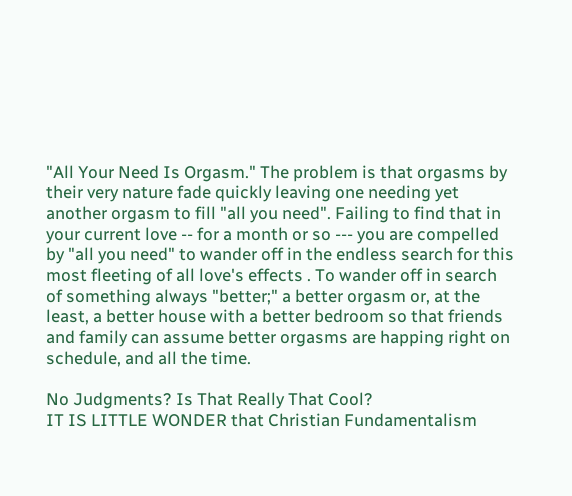"All Your Need Is Orgasm." The problem is that orgasms by their very nature fade quickly leaving one needing yet another orgasm to fill "all you need". Failing to find that in your current love -- for a month or so --- you are compelled by "all you need" to wander off in the endless search for this most fleeting of all love's effects . To wander off in search of something always "better;" a better orgasm or, at the least, a better house with a better bedroom so that friends and family can assume better orgasms are happing right on schedule, and all the time.

No Judgments? Is That Really That Cool?
IT IS LITTLE WONDER that Christian Fundamentalism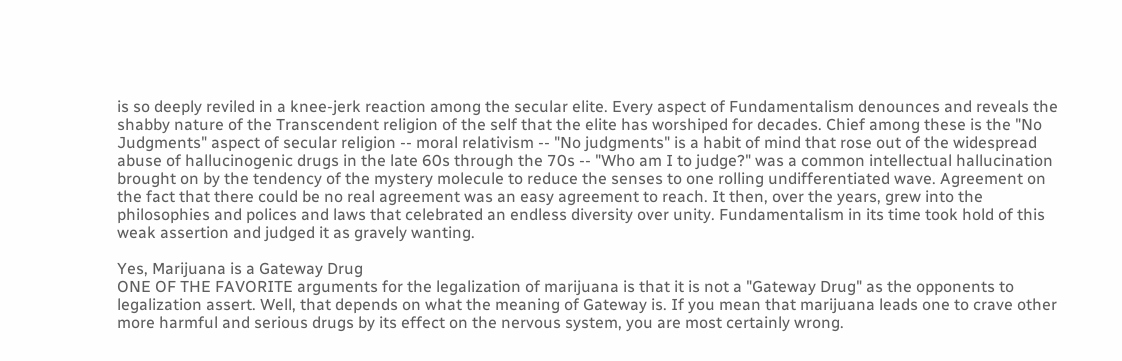is so deeply reviled in a knee-jerk reaction among the secular elite. Every aspect of Fundamentalism denounces and reveals the shabby nature of the Transcendent religion of the self that the elite has worshiped for decades. Chief among these is the "No Judgments" aspect of secular religion -- moral relativism -- "No judgments" is a habit of mind that rose out of the widespread abuse of hallucinogenic drugs in the late 60s through the 70s -- "Who am I to judge?" was a common intellectual hallucination brought on by the tendency of the mystery molecule to reduce the senses to one rolling undifferentiated wave. Agreement on the fact that there could be no real agreement was an easy agreement to reach. It then, over the years, grew into the philosophies and polices and laws that celebrated an endless diversity over unity. Fundamentalism in its time took hold of this weak assertion and judged it as gravely wanting.

Yes, Marijuana is a Gateway Drug
ONE OF THE FAVORITE arguments for the legalization of marijuana is that it is not a "Gateway Drug" as the opponents to legalization assert. Well, that depends on what the meaning of Gateway is. If you mean that marijuana leads one to crave other more harmful and serious drugs by its effect on the nervous system, you are most certainly wrong.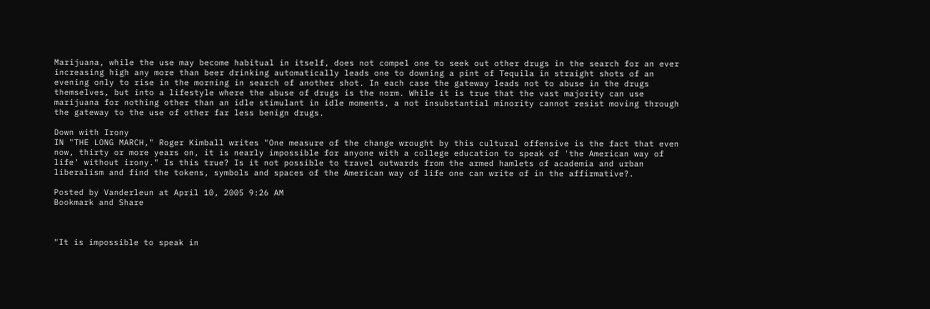Marijuana, while the use may become habitual in itself, does not compel one to seek out other drugs in the search for an ever increasing high any more than beer drinking automatically leads one to downing a pint of Tequila in straight shots of an evening only to rise in the morning in search of another shot. In each case the gateway leads not to abuse in the drugs themselves, but into a lifestyle where the abuse of drugs is the norm. While it is true that the vast majority can use marijuana for nothing other than an idle stimulant in idle moments, a not insubstantial minority cannot resist moving through the gateway to the use of other far less benign drugs.

Down with Irony
IN "THE LONG MARCH," Roger Kimball writes "One measure of the change wrought by this cultural offensive is the fact that even now, thirty or more years on, it is nearly impossible for anyone with a college education to speak of 'the American way of life' without irony." Is this true? Is it not possible to travel outwards from the armed hamlets of academia and urban liberalism and find the tokens, symbols and spaces of the American way of life one can write of in the affirmative?.

Posted by Vanderleun at April 10, 2005 9:26 AM
Bookmark and Share



"It is impossible to speak in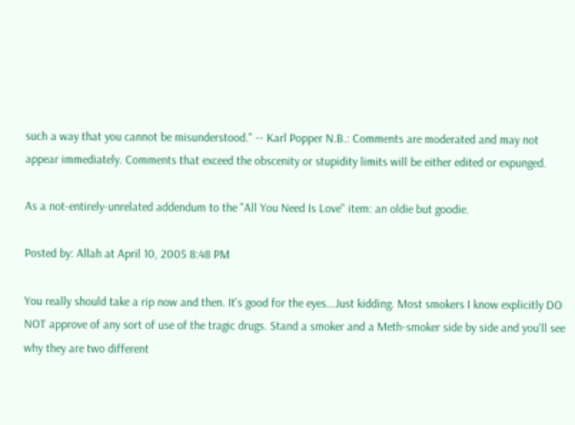such a way that you cannot be misunderstood." -- Karl Popper N.B.: Comments are moderated and may not appear immediately. Comments that exceed the obscenity or stupidity limits will be either edited or expunged.

As a not-entirely-unrelated addendum to the "All You Need Is Love" item: an oldie but goodie.

Posted by: Allah at April 10, 2005 8:48 PM

You really should take a rip now and then. It's good for the eyes...Just kidding. Most smokers I know explicitly DO NOT approve of any sort of use of the tragic drugs. Stand a smoker and a Meth-smoker side by side and you'll see why they are two different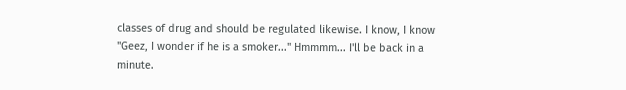classes of drug and should be regulated likewise. I know, I know "Geez, I wonder if he is a smoker..." Hmmmm... I'll be back in a minute.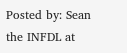Posted by: Sean the INFDL at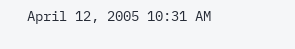April 12, 2005 10:31 AM